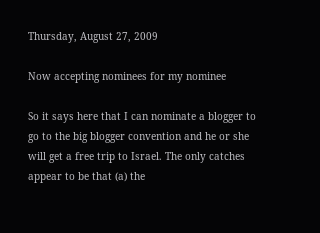Thursday, August 27, 2009

Now accepting nominees for my nominee

So it says here that I can nominate a blogger to go to the big blogger convention and he or she will get a free trip to Israel. The only catches appear to be that (a) the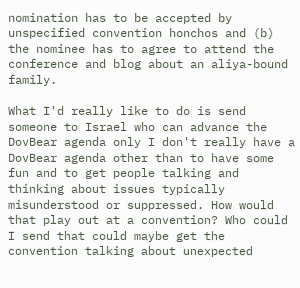nomination has to be accepted by unspecified convention honchos and (b) the nominee has to agree to attend the conference and blog about an aliya-bound family.

What I'd really like to do is send someone to Israel who can advance the DovBear agenda only I don't really have a DovBear agenda other than to have some fun and to get people talking and thinking about issues typically misunderstood or suppressed. How would that play out at a convention? Who could I send that could maybe get the convention talking about unexpected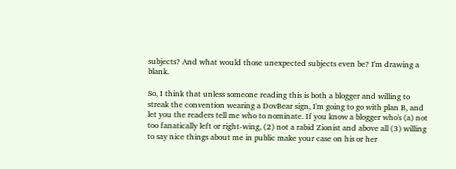subjects? And what would those unexpected subjects even be? I'm drawing a blank.

So, I think that unless someone reading this is both a blogger and willing to streak the convention wearing a DovBear sign, I'm going to go with plan B, and let you the readers tell me who to nominate. If you know a blogger who's (a) not too fanatically left or right-wing, (2) not a rabid Zionist and above all (3) willing to say nice things about me in public make your case on his or her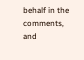behalf in the comments, and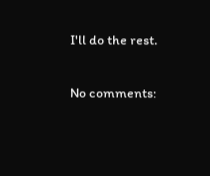I'll do the rest.

No comments: